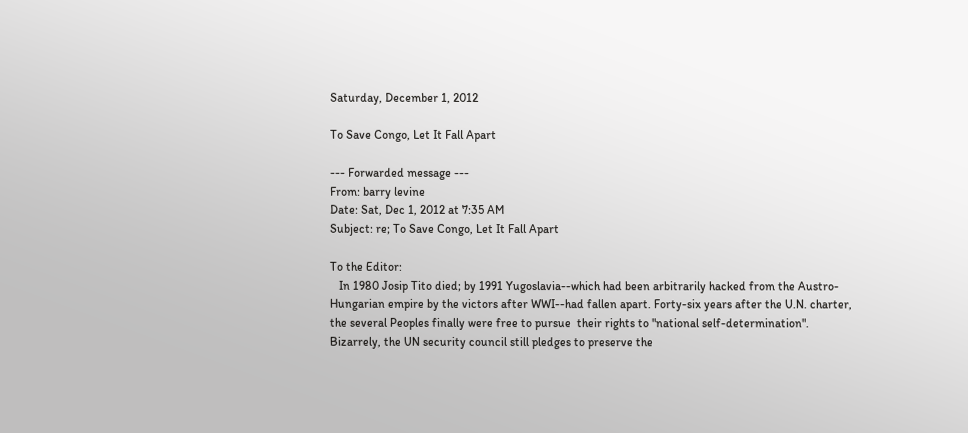Saturday, December 1, 2012

To Save Congo, Let It Fall Apart

--- Forwarded message ---
From: barry levine
Date: Sat, Dec 1, 2012 at 7:35 AM
Subject: re; To Save Congo, Let It Fall Apart

To the Editor:
   In 1980 Josip Tito died; by 1991 Yugoslavia--which had been arbitrarily hacked from the Austro-Hungarian empire by the victors after WWI--had fallen apart. Forty-six years after the U.N. charter, the several Peoples finally were free to pursue  their rights to "national self-determination".  Bizarrely, the UN security council still pledges to preserve the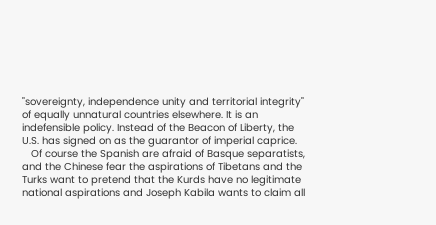"sovereignty, independence unity and territorial integrity" of equally unnatural countries elsewhere. It is an indefensible policy. Instead of the Beacon of Liberty, the U.S. has signed on as the guarantor of imperial caprice.
   Of course the Spanish are afraid of Basque separatists, and the Chinese fear the aspirations of Tibetans and the Turks want to pretend that the Kurds have no legitimate national aspirations and Joseph Kabila wants to claim all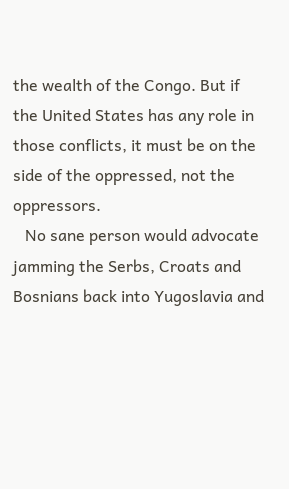the wealth of the Congo. But if the United States has any role in those conflicts, it must be on the side of the oppressed, not the oppressors.
   No sane person would advocate jamming the Serbs, Croats and Bosnians back into Yugoslavia and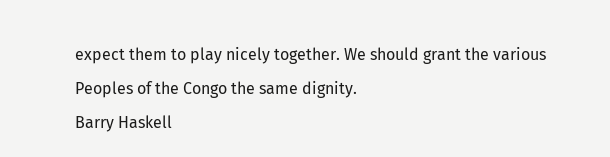expect them to play nicely together. We should grant the various Peoples of the Congo the same dignity.
Barry Haskell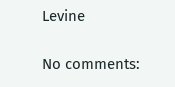Levine

No comments: